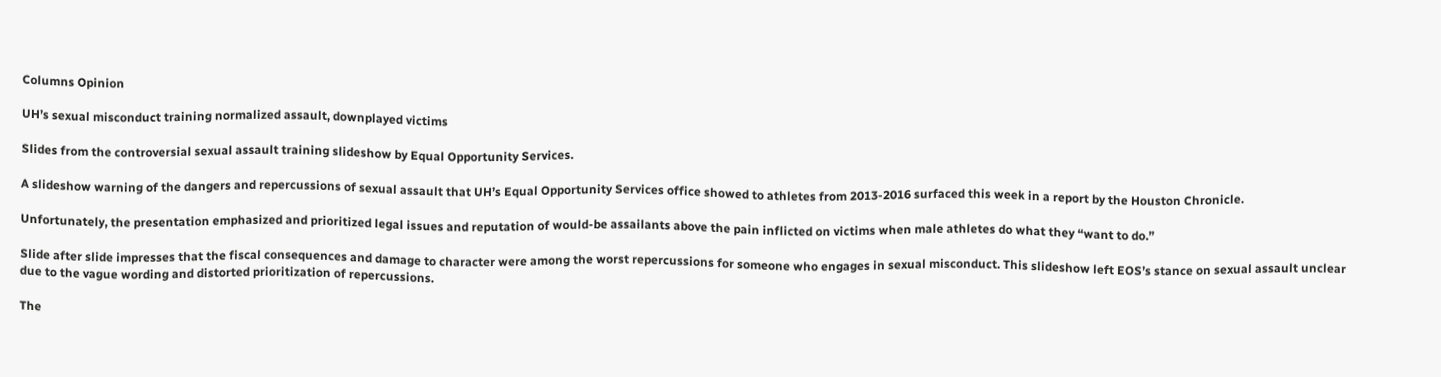Columns Opinion

UH’s sexual misconduct training normalized assault, downplayed victims

Slides from the controversial sexual assault training slideshow by Equal Opportunity Services.

A slideshow warning of the dangers and repercussions of sexual assault that UH’s Equal Opportunity Services office showed to athletes from 2013-2016 surfaced this week in a report by the Houston Chronicle.

Unfortunately, the presentation emphasized and prioritized legal issues and reputation of would-be assailants above the pain inflicted on victims when male athletes do what they “want to do.”

Slide after slide impresses that the fiscal consequences and damage to character were among the worst repercussions for someone who engages in sexual misconduct. This slideshow left EOS’s stance on sexual assault unclear due to the vague wording and distorted prioritization of repercussions.

The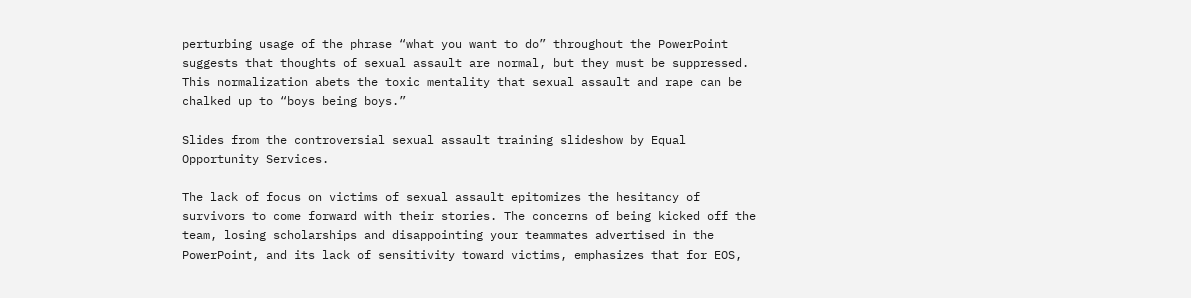perturbing usage of the phrase “what you want to do” throughout the PowerPoint suggests that thoughts of sexual assault are normal, but they must be suppressed. This normalization abets the toxic mentality that sexual assault and rape can be chalked up to “boys being boys.”

Slides from the controversial sexual assault training slideshow by Equal Opportunity Services.

The lack of focus on victims of sexual assault epitomizes the hesitancy of survivors to come forward with their stories. The concerns of being kicked off the team, losing scholarships and disappointing your teammates advertised in the PowerPoint, and its lack of sensitivity toward victims, emphasizes that for EOS,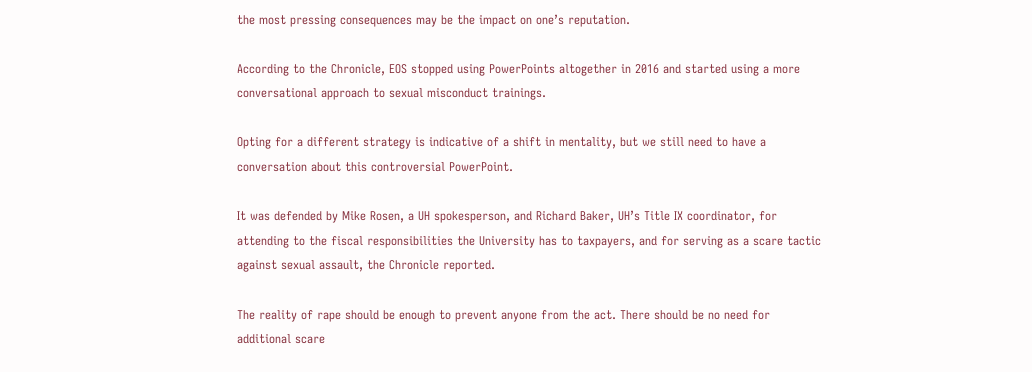the most pressing consequences may be the impact on one’s reputation.

According to the Chronicle, EOS stopped using PowerPoints altogether in 2016 and started using a more conversational approach to sexual misconduct trainings.

Opting for a different strategy is indicative of a shift in mentality, but we still need to have a conversation about this controversial PowerPoint.

It was defended by Mike Rosen, a UH spokesperson, and Richard Baker, UH’s Title IX coordinator, for attending to the fiscal responsibilities the University has to taxpayers, and for serving as a scare tactic against sexual assault, the Chronicle reported.

The reality of rape should be enough to prevent anyone from the act. There should be no need for additional scare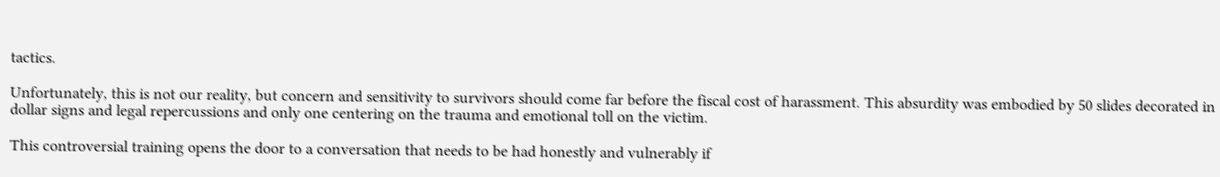tactics.

Unfortunately, this is not our reality, but concern and sensitivity to survivors should come far before the fiscal cost of harassment. This absurdity was embodied by 50 slides decorated in dollar signs and legal repercussions and only one centering on the trauma and emotional toll on the victim.

This controversial training opens the door to a conversation that needs to be had honestly and vulnerably if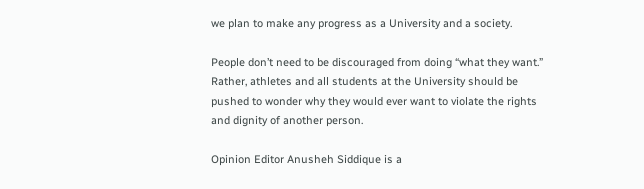we plan to make any progress as a University and a society.

People don’t need to be discouraged from doing “what they want.” Rather, athletes and all students at the University should be pushed to wonder why they would ever want to violate the rights and dignity of another person.

Opinion Editor Anusheh Siddique is a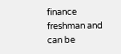finance freshman and can be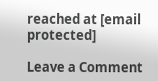reached at [email protected]

Leave a Comment